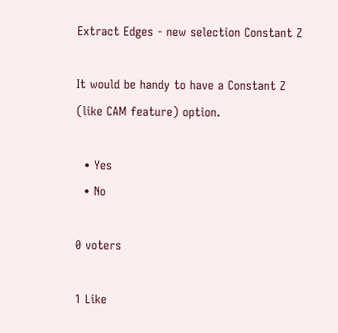Extract Edges - new selection Constant Z

It would be handy to have a Constant Z (like CAM feature) option.

  • Yes
  • No

0 voters

1 Like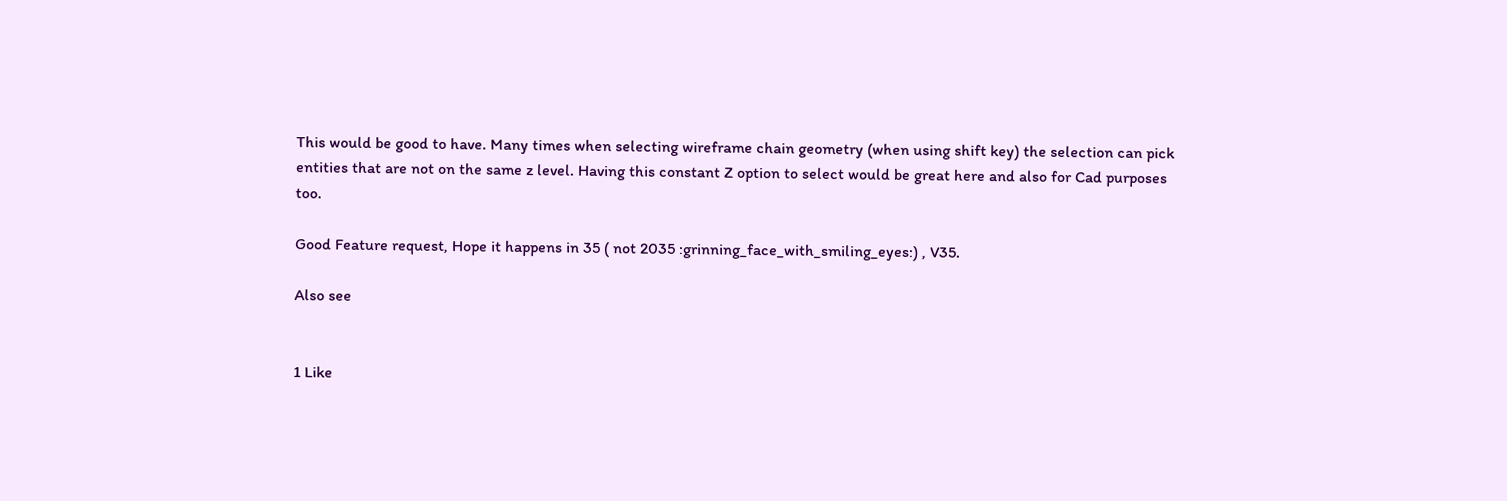This would be good to have. Many times when selecting wireframe chain geometry (when using shift key) the selection can pick entities that are not on the same z level. Having this constant Z option to select would be great here and also for Cad purposes too.

Good Feature request, Hope it happens in 35 ( not 2035 :grinning_face_with_smiling_eyes:) , V35.

Also see


1 Like